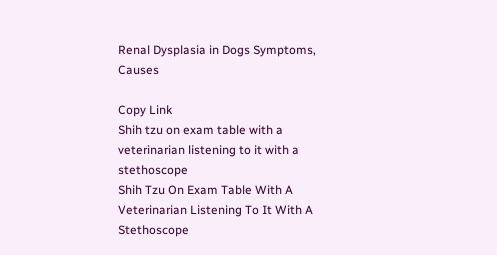Renal Dysplasia in Dogs Symptoms, Causes

Copy Link
Shih tzu on exam table with a veterinarian listening to it with a stethoscope
Shih Tzu On Exam Table With A Veterinarian Listening To It With A Stethoscope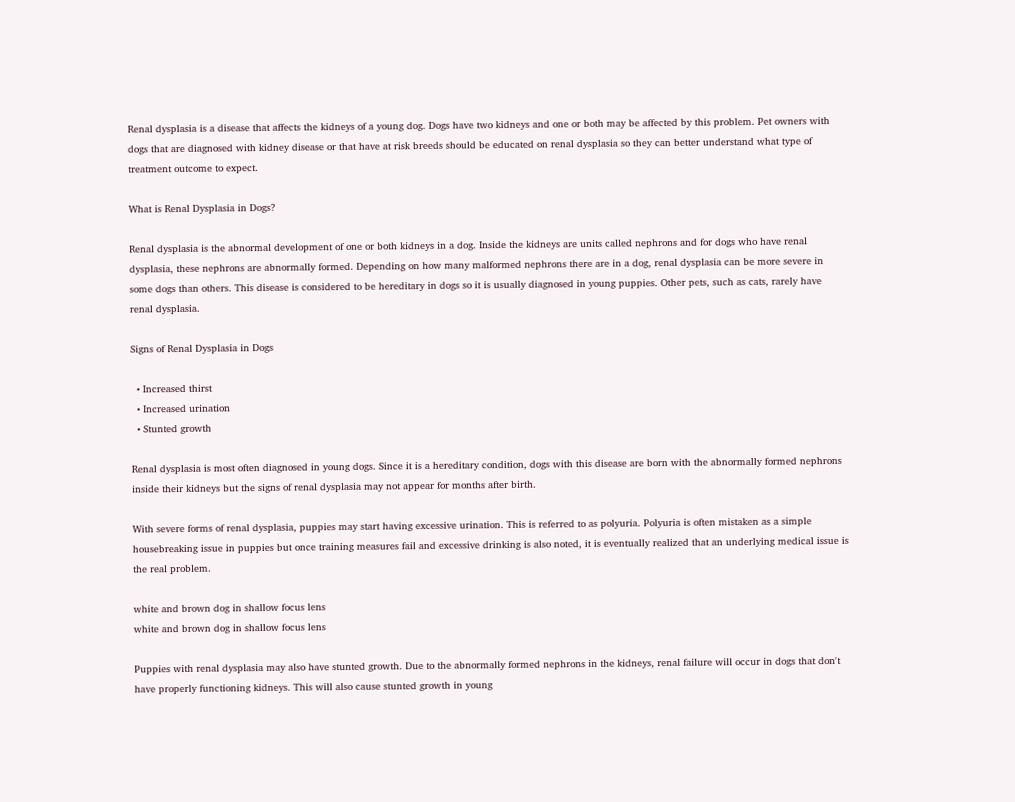Renal dysplasia is a disease that affects the kidneys of a young dog. Dogs have two kidneys and one or both may be affected by this problem. Pet owners with dogs that are diagnosed with kidney disease or that have at risk breeds should be educated on renal dysplasia so they can better understand what type of treatment outcome to expect.

What is Renal Dysplasia in Dogs?

Renal dysplasia is the abnormal development of one or both kidneys in a dog. Inside the kidneys are units called nephrons and for dogs who have renal dysplasia, these nephrons are abnormally formed. Depending on how many malformed nephrons there are in a dog, renal dysplasia can be more severe in some dogs than others. This disease is considered to be hereditary in dogs so it is usually diagnosed in young puppies. Other pets, such as cats, rarely have renal dysplasia.

Signs of Renal Dysplasia in Dogs

  • Increased thirst
  • Increased urination
  • Stunted growth

Renal dysplasia is most often diagnosed in young dogs. Since it is a hereditary condition, dogs with this disease are born with the abnormally formed nephrons inside their kidneys but the signs of renal dysplasia may not appear for months after birth.

With severe forms of renal dysplasia, puppies may start having excessive urination. This is referred to as polyuria. Polyuria is often mistaken as a simple housebreaking issue in puppies but once training measures fail and excessive drinking is also noted, it is eventually realized that an underlying medical issue is the real problem.

white and brown dog in shallow focus lens
white and brown dog in shallow focus lens

Puppies with renal dysplasia may also have stunted growth. Due to the abnormally formed nephrons in the kidneys, renal failure will occur in dogs that don't have properly functioning kidneys. This will also cause stunted growth in young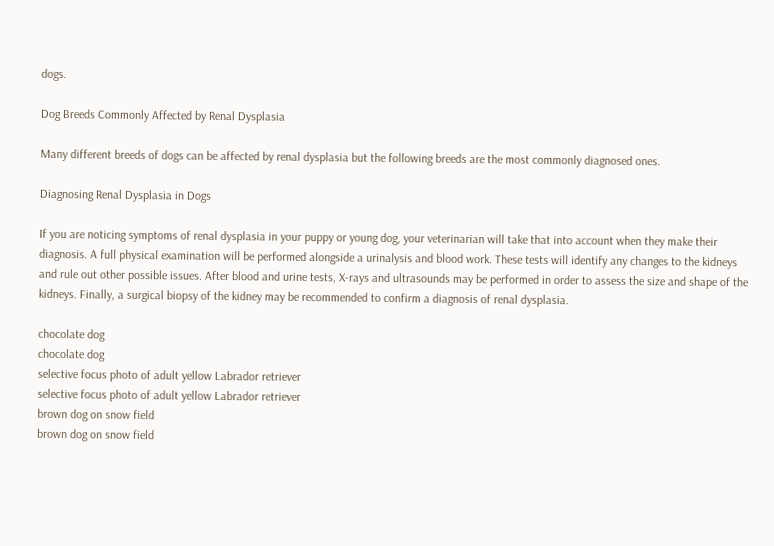dogs.

Dog Breeds Commonly Affected by Renal Dysplasia

Many different breeds of dogs can be affected by renal dysplasia but the following breeds are the most commonly diagnosed ones.

Diagnosing Renal Dysplasia in Dogs

If you are noticing symptoms of renal dysplasia in your puppy or young dog, your veterinarian will take that into account when they make their diagnosis. A full physical examination will be performed alongside a urinalysis and blood work. These tests will identify any changes to the kidneys and rule out other possible issues. After blood and urine tests, X-rays and ultrasounds may be performed in order to assess the size and shape of the kidneys. Finally, a surgical biopsy of the kidney may be recommended to confirm a diagnosis of renal dysplasia.

chocolate dog
chocolate dog
selective focus photo of adult yellow Labrador retriever
selective focus photo of adult yellow Labrador retriever
brown dog on snow field
brown dog on snow field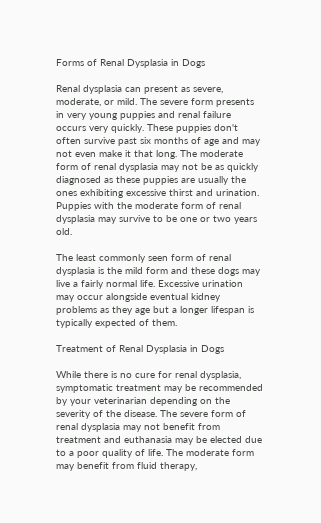Forms of Renal Dysplasia in Dogs

Renal dysplasia can present as severe, moderate, or mild. The severe form presents in very young puppies and renal failure occurs very quickly. These puppies don't often survive past six months of age and may not even make it that long. The moderate form of renal dysplasia may not be as quickly diagnosed as these puppies are usually the ones exhibiting excessive thirst and urination. Puppies with the moderate form of renal dysplasia may survive to be one or two years old.

The least commonly seen form of renal dysplasia is the mild form and these dogs may live a fairly normal life. Excessive urination may occur alongside eventual kidney problems as they age but a longer lifespan is typically expected of them.

Treatment of Renal Dysplasia in Dogs

While there is no cure for renal dysplasia, symptomatic treatment may be recommended by your veterinarian depending on the severity of the disease. The severe form of renal dysplasia may not benefit from treatment and euthanasia may be elected due to a poor quality of life. The moderate form may benefit from fluid therapy,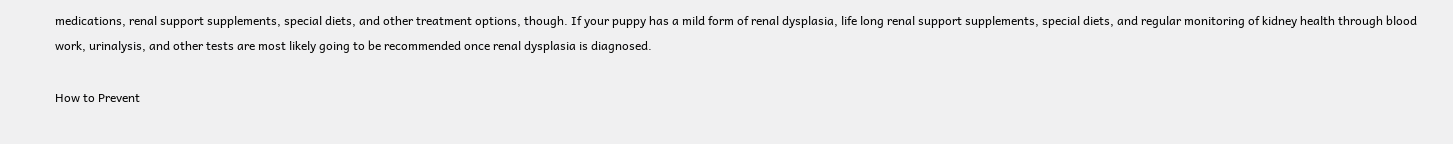medications, renal support supplements, special diets, and other treatment options, though. If your puppy has a mild form of renal dysplasia, life long renal support supplements, special diets, and regular monitoring of kidney health through blood work, urinalysis, and other tests are most likely going to be recommended once renal dysplasia is diagnosed.

How to Prevent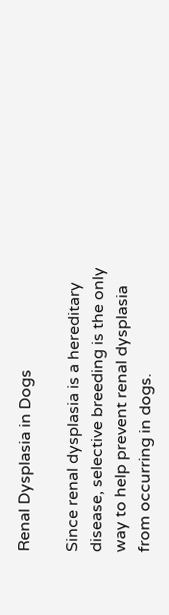Renal Dysplasia in Dogs

Since renal dysplasia is a hereditary disease, selective breeding is the only way to help prevent renal dysplasia from occurring in dogs.